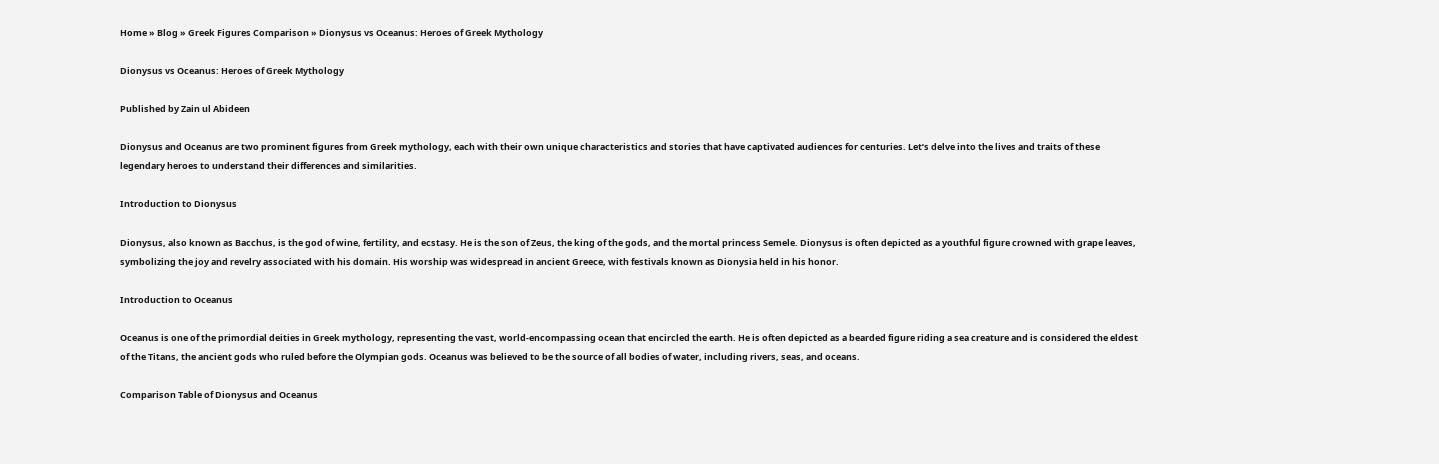Home » Blog » Greek Figures Comparison » Dionysus vs Oceanus: Heroes of Greek Mythology

Dionysus vs Oceanus: Heroes of Greek Mythology

Published by Zain ul Abideen

Dionysus and Oceanus are two prominent figures from Greek mythology, each with their own unique characteristics and stories that have captivated audiences for centuries. Let’s delve into the lives and traits of these legendary heroes to understand their differences and similarities.

Introduction to Dionysus

Dionysus, also known as Bacchus, is the god of wine, fertility, and ecstasy. He is the son of Zeus, the king of the gods, and the mortal princess Semele. Dionysus is often depicted as a youthful figure crowned with grape leaves, symbolizing the joy and revelry associated with his domain. His worship was widespread in ancient Greece, with festivals known as Dionysia held in his honor.

Introduction to Oceanus

Oceanus is one of the primordial deities in Greek mythology, representing the vast, world-encompassing ocean that encircled the earth. He is often depicted as a bearded figure riding a sea creature and is considered the eldest of the Titans, the ancient gods who ruled before the Olympian gods. Oceanus was believed to be the source of all bodies of water, including rivers, seas, and oceans.

Comparison Table of Dionysus and Oceanus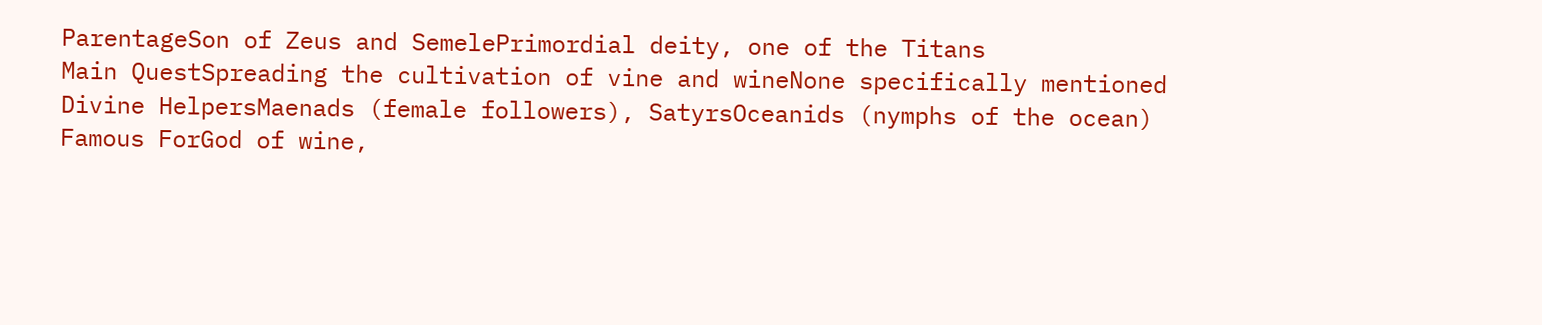ParentageSon of Zeus and SemelePrimordial deity, one of the Titans
Main QuestSpreading the cultivation of vine and wineNone specifically mentioned
Divine HelpersMaenads (female followers), SatyrsOceanids (nymphs of the ocean)
Famous ForGod of wine,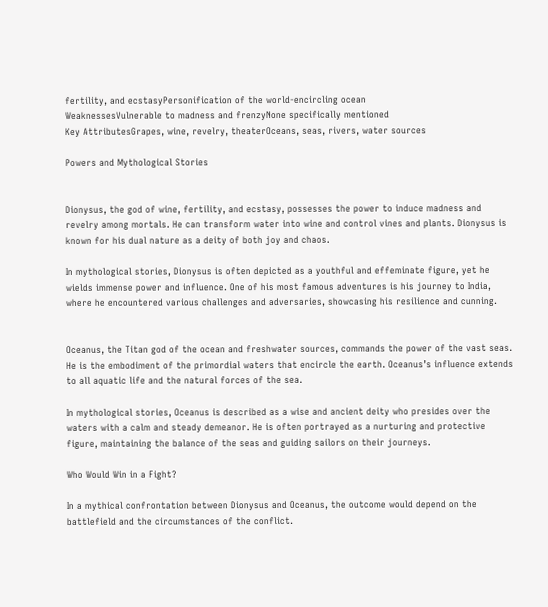fertility, and ecstasyPersonification of the world-encircling ocean
WeaknessesVulnerable to madness and frenzyNone specifically mentioned
Key AttributesGrapes, wine, revelry, theaterOceans, seas, rivers, water sources

Powers and Mythological Stories


Dionysus, the god of wine, fertility, and ecstasy, possesses the power to induce madness and revelry among mortals. He can transform water into wine and control vines and plants. Dionysus is known for his dual nature as a deity of both joy and chaos.

In mythological stories, Dionysus is often depicted as a youthful and effeminate figure, yet he wields immense power and influence. One of his most famous adventures is his journey to India, where he encountered various challenges and adversaries, showcasing his resilience and cunning.


Oceanus, the Titan god of the ocean and freshwater sources, commands the power of the vast seas. He is the embodiment of the primordial waters that encircle the earth. Oceanus’s influence extends to all aquatic life and the natural forces of the sea.

In mythological stories, Oceanus is described as a wise and ancient deity who presides over the waters with a calm and steady demeanor. He is often portrayed as a nurturing and protective figure, maintaining the balance of the seas and guiding sailors on their journeys.

Who Would Win in a Fight?

In a mythical confrontation between Dionysus and Oceanus, the outcome would depend on the battlefield and the circumstances of the conflict.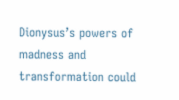Dionysus’s powers of madness and transformation could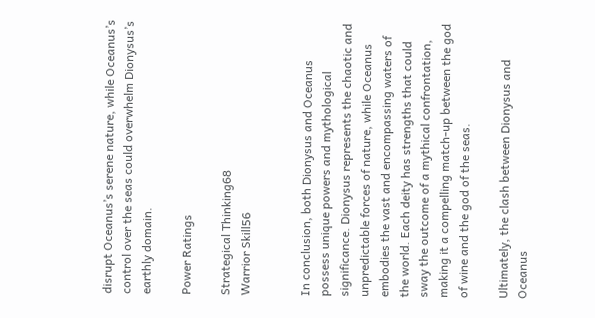disrupt Oceanus’s serene nature, while Oceanus’s control over the seas could overwhelm Dionysus’s earthly domain.

Power Ratings

Strategical Thinking68
Warrior Skill56


In conclusion, both Dionysus and Oceanus possess unique powers and mythological significance. Dionysus represents the chaotic and unpredictable forces of nature, while Oceanus embodies the vast and encompassing waters of the world. Each deity has strengths that could sway the outcome of a mythical confrontation, making it a compelling match-up between the god of wine and the god of the seas.

Ultimately, the clash between Dionysus and Oceanus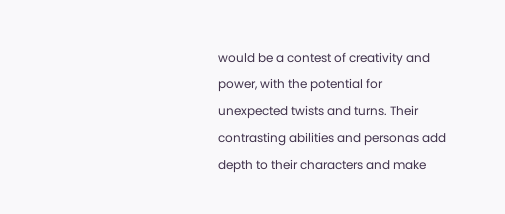would be a contest of creativity and power, with the potential for unexpected twists and turns. Their contrasting abilities and personas add depth to their characters and make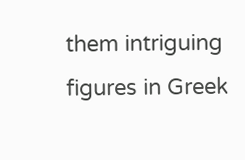them intriguing figures in Greek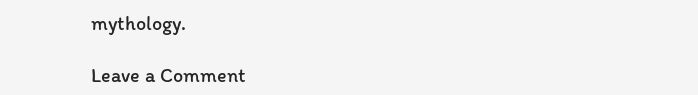mythology.

Leave a Comment